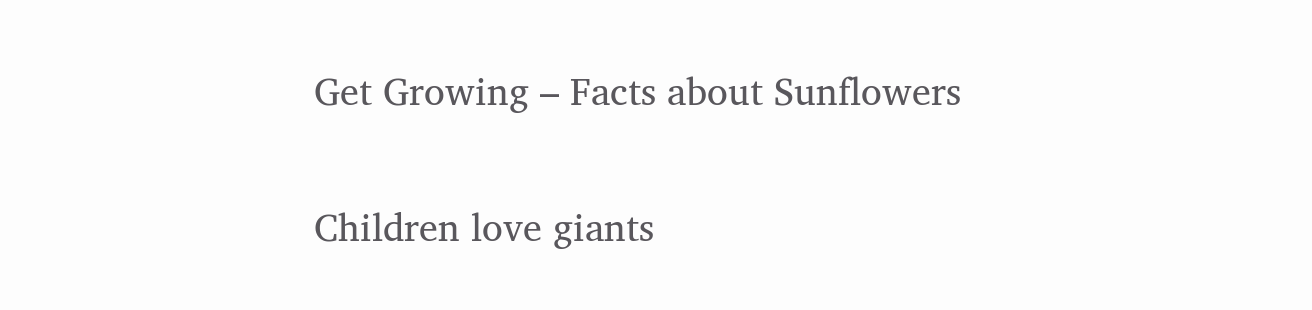Get Growing – Facts about Sunflowers

Children love giants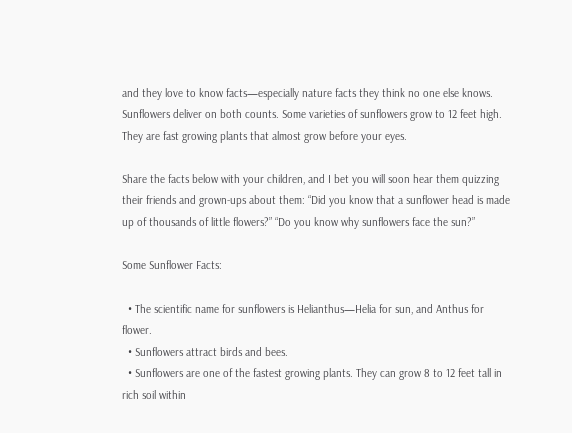and they love to know facts—especially nature facts they think no one else knows. Sunflowers deliver on both counts. Some varieties of sunflowers grow to 12 feet high. They are fast growing plants that almost grow before your eyes.

Share the facts below with your children, and I bet you will soon hear them quizzing their friends and grown-ups about them: “Did you know that a sunflower head is made up of thousands of little flowers?” “Do you know why sunflowers face the sun?”

Some Sunflower Facts:

  • The scientific name for sunflowers is Helianthus—Helia for sun, and Anthus for flower.
  • Sunflowers attract birds and bees.
  • Sunflowers are one of the fastest growing plants. They can grow 8 to 12 feet tall in rich soil within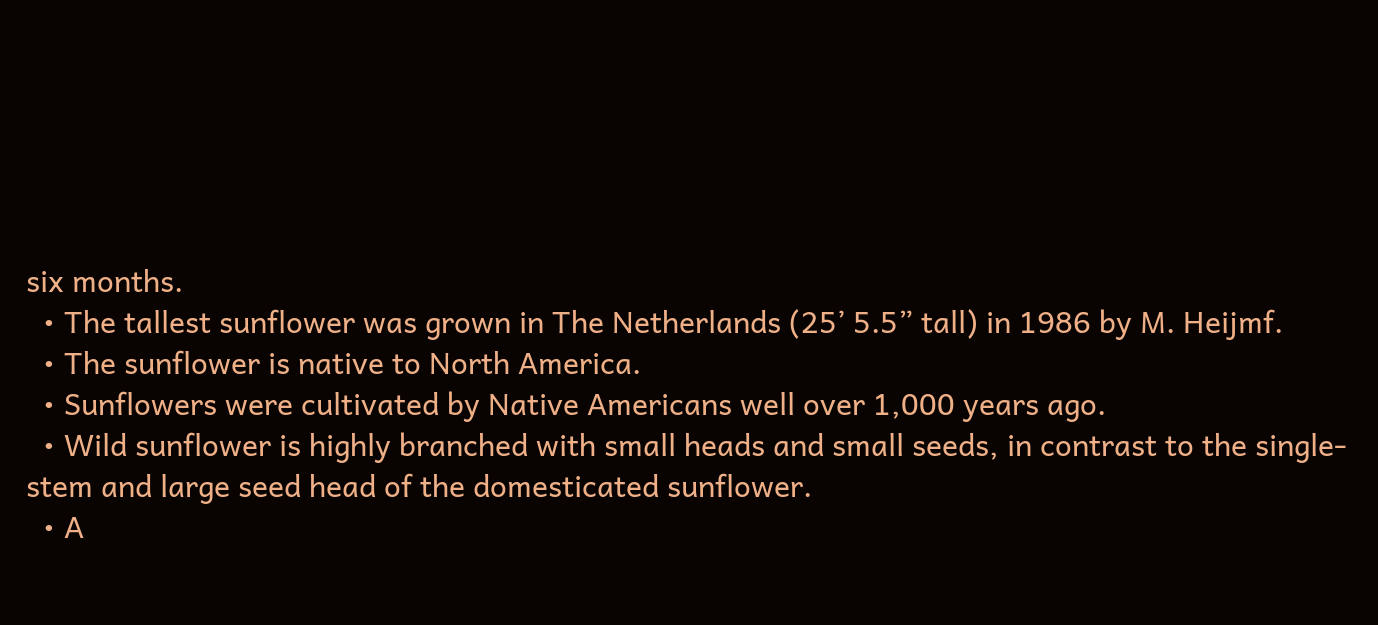six months.
  • The tallest sunflower was grown in The Netherlands (25’ 5.5” tall) in 1986 by M. Heijmf.
  • The sunflower is native to North America.
  • Sunflowers were cultivated by Native Americans well over 1,000 years ago.
  • Wild sunflower is highly branched with small heads and small seeds, in contrast to the single-stem and large seed head of the domesticated sunflower.
  • A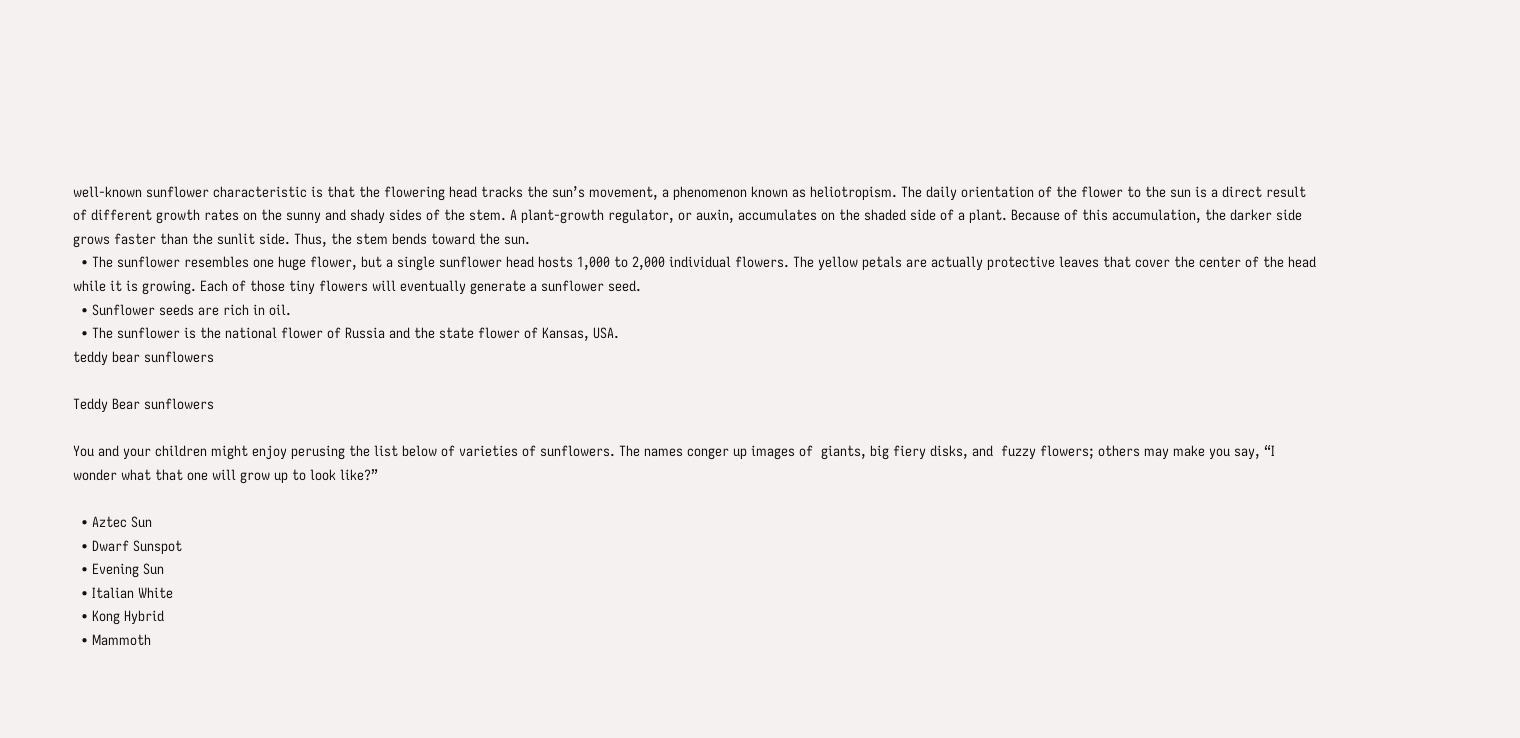well-known sunflower characteristic is that the flowering head tracks the sun’s movement, a phenomenon known as heliotropism. The daily orientation of the flower to the sun is a direct result of different growth rates on the sunny and shady sides of the stem. A plant-growth regulator, or auxin, accumulates on the shaded side of a plant. Because of this accumulation, the darker side grows faster than the sunlit side. Thus, the stem bends toward the sun.
  • The sunflower resembles one huge flower, but a single sunflower head hosts 1,000 to 2,000 individual flowers. The yellow petals are actually protective leaves that cover the center of the head while it is growing. Each of those tiny flowers will eventually generate a sunflower seed.
  • Sunflower seeds are rich in oil.
  • The sunflower is the national flower of Russia and the state flower of Kansas, USA.
teddy bear sunflowers

Teddy Bear sunflowers

You and your children might enjoy perusing the list below of varieties of sunflowers. The names conger up images of  giants, big fiery disks, and  fuzzy flowers; others may make you say, “I wonder what that one will grow up to look like?”

  • Aztec Sun
  • Dwarf Sunspot
  • Evening Sun
  • Italian White
  • Kong Hybrid
  • Mammoth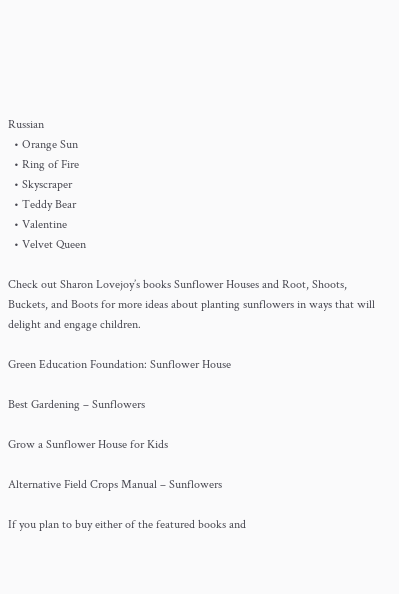Russian
  • Orange Sun
  • Ring of Fire
  • Skyscraper
  • Teddy Bear
  • Valentine
  • Velvet Queen

Check out Sharon Lovejoy’s books Sunflower Houses and Root, Shoots, Buckets, and Boots for more ideas about planting sunflowers in ways that will delight and engage children.

Green Education Foundation: Sunflower House

Best Gardening – Sunflowers

Grow a Sunflower House for Kids

Alternative Field Crops Manual – Sunflowers

If you plan to buy either of the featured books and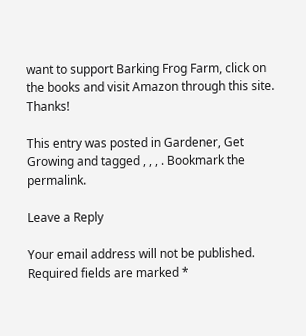want to support Barking Frog Farm, click on the books and visit Amazon through this site. Thanks!

This entry was posted in Gardener, Get Growing and tagged , , , . Bookmark the permalink.

Leave a Reply

Your email address will not be published. Required fields are marked *